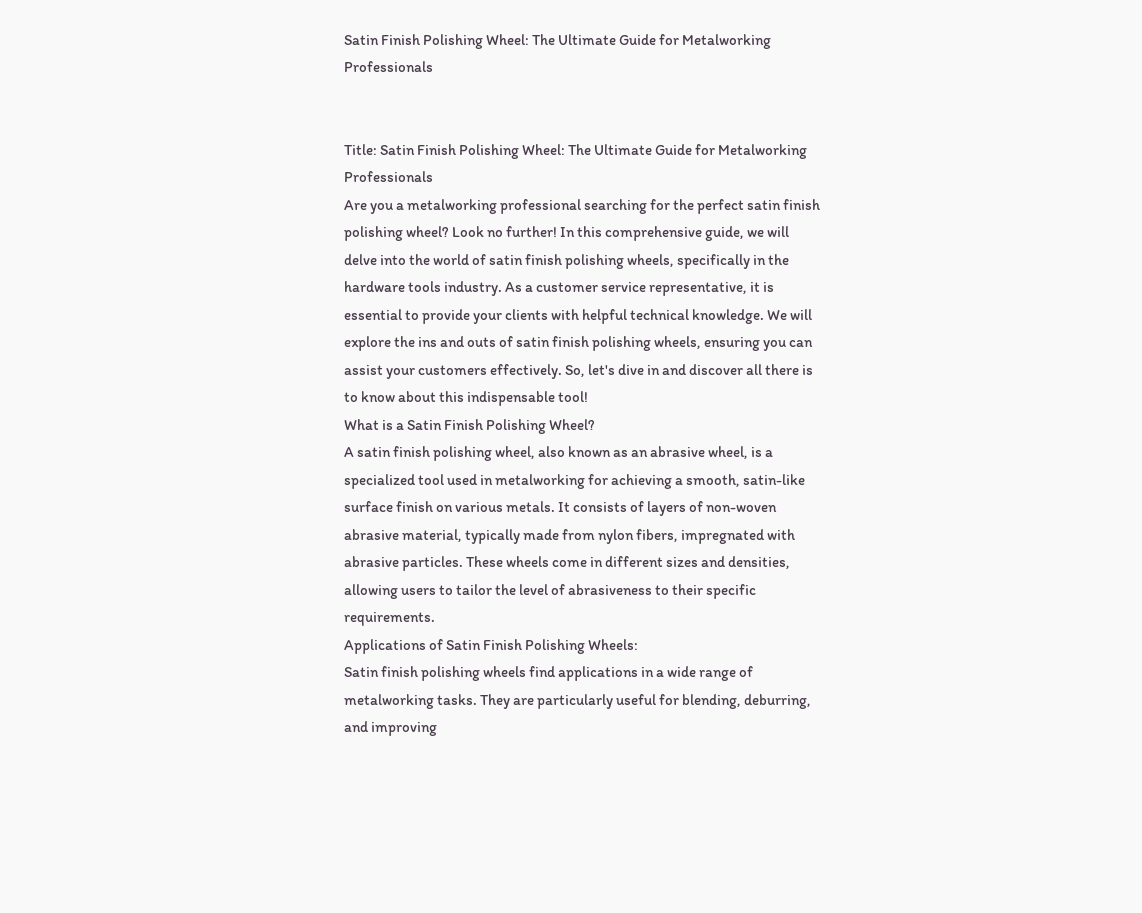Satin Finish Polishing Wheel: The Ultimate Guide for Metalworking Professionals


Title: Satin Finish Polishing Wheel: The Ultimate Guide for Metalworking Professionals
Are you a metalworking professional searching for the perfect satin finish polishing wheel? Look no further! In this comprehensive guide, we will delve into the world of satin finish polishing wheels, specifically in the hardware tools industry. As a customer service representative, it is essential to provide your clients with helpful technical knowledge. We will explore the ins and outs of satin finish polishing wheels, ensuring you can assist your customers effectively. So, let's dive in and discover all there is to know about this indispensable tool!
What is a Satin Finish Polishing Wheel?
A satin finish polishing wheel, also known as an abrasive wheel, is a specialized tool used in metalworking for achieving a smooth, satin-like surface finish on various metals. It consists of layers of non-woven abrasive material, typically made from nylon fibers, impregnated with abrasive particles. These wheels come in different sizes and densities, allowing users to tailor the level of abrasiveness to their specific requirements.
Applications of Satin Finish Polishing Wheels:
Satin finish polishing wheels find applications in a wide range of metalworking tasks. They are particularly useful for blending, deburring, and improving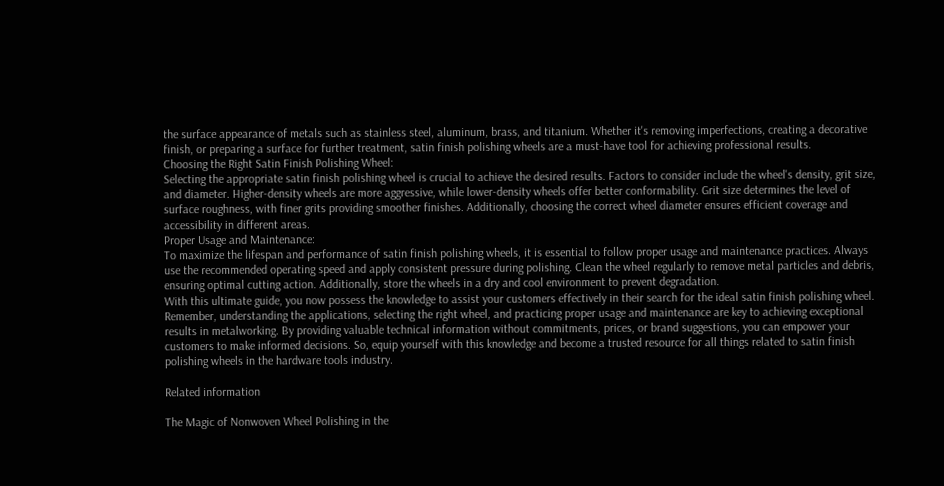the surface appearance of metals such as stainless steel, aluminum, brass, and titanium. Whether it's removing imperfections, creating a decorative finish, or preparing a surface for further treatment, satin finish polishing wheels are a must-have tool for achieving professional results.
Choosing the Right Satin Finish Polishing Wheel:
Selecting the appropriate satin finish polishing wheel is crucial to achieve the desired results. Factors to consider include the wheel's density, grit size, and diameter. Higher-density wheels are more aggressive, while lower-density wheels offer better conformability. Grit size determines the level of surface roughness, with finer grits providing smoother finishes. Additionally, choosing the correct wheel diameter ensures efficient coverage and accessibility in different areas.
Proper Usage and Maintenance:
To maximize the lifespan and performance of satin finish polishing wheels, it is essential to follow proper usage and maintenance practices. Always use the recommended operating speed and apply consistent pressure during polishing. Clean the wheel regularly to remove metal particles and debris, ensuring optimal cutting action. Additionally, store the wheels in a dry and cool environment to prevent degradation.
With this ultimate guide, you now possess the knowledge to assist your customers effectively in their search for the ideal satin finish polishing wheel. Remember, understanding the applications, selecting the right wheel, and practicing proper usage and maintenance are key to achieving exceptional results in metalworking. By providing valuable technical information without commitments, prices, or brand suggestions, you can empower your customers to make informed decisions. So, equip yourself with this knowledge and become a trusted resource for all things related to satin finish polishing wheels in the hardware tools industry.

Related information

The Magic of Nonwoven Wheel Polishing in the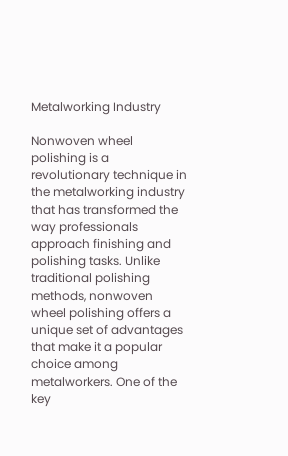Metalworking Industry

Nonwoven wheel polishing is a revolutionary technique in the metalworking industry that has transformed the way professionals approach finishing and polishing tasks. Unlike traditional polishing methods, nonwoven wheel polishing offers a unique set of advantages that make it a popular choice among metalworkers. One of the key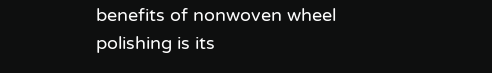benefits of nonwoven wheel polishing is its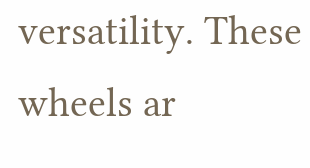versatility. These wheels ar